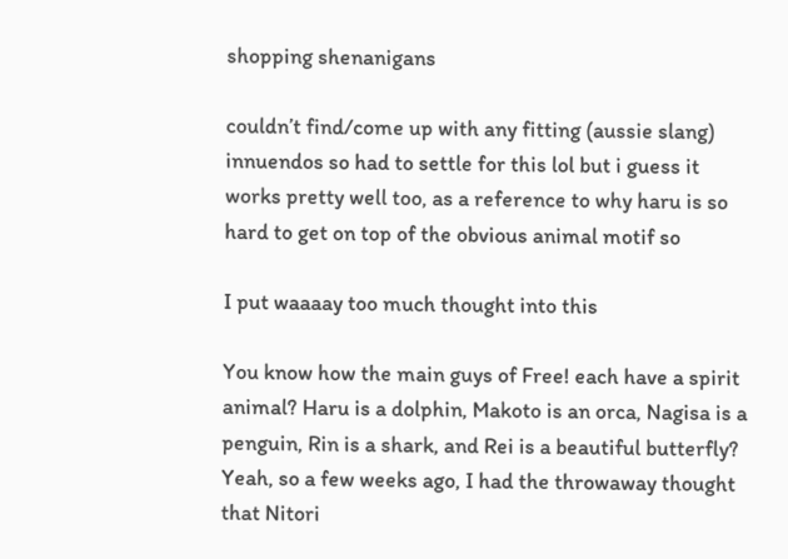shopping shenanigans

couldn’t find/come up with any fitting (aussie slang) innuendos so had to settle for this lol but i guess it works pretty well too, as a reference to why haru is so hard to get on top of the obvious animal motif so

I put waaaay too much thought into this

You know how the main guys of Free! each have a spirit animal? Haru is a dolphin, Makoto is an orca, Nagisa is a penguin, Rin is a shark, and Rei is a beautiful butterfly? Yeah, so a few weeks ago, I had the throwaway thought that Nitori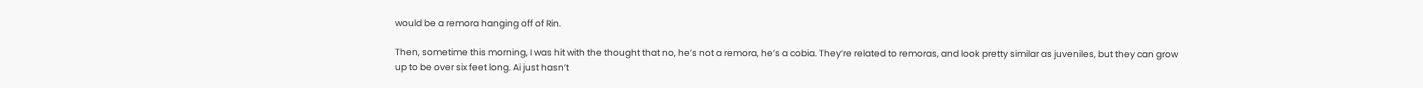would be a remora hanging off of Rin.

Then, sometime this morning, I was hit with the thought that no, he’s not a remora, he’s a cobia. They’re related to remoras, and look pretty similar as juveniles, but they can grow up to be over six feet long. Ai just hasn’t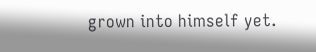grown into himself yet.